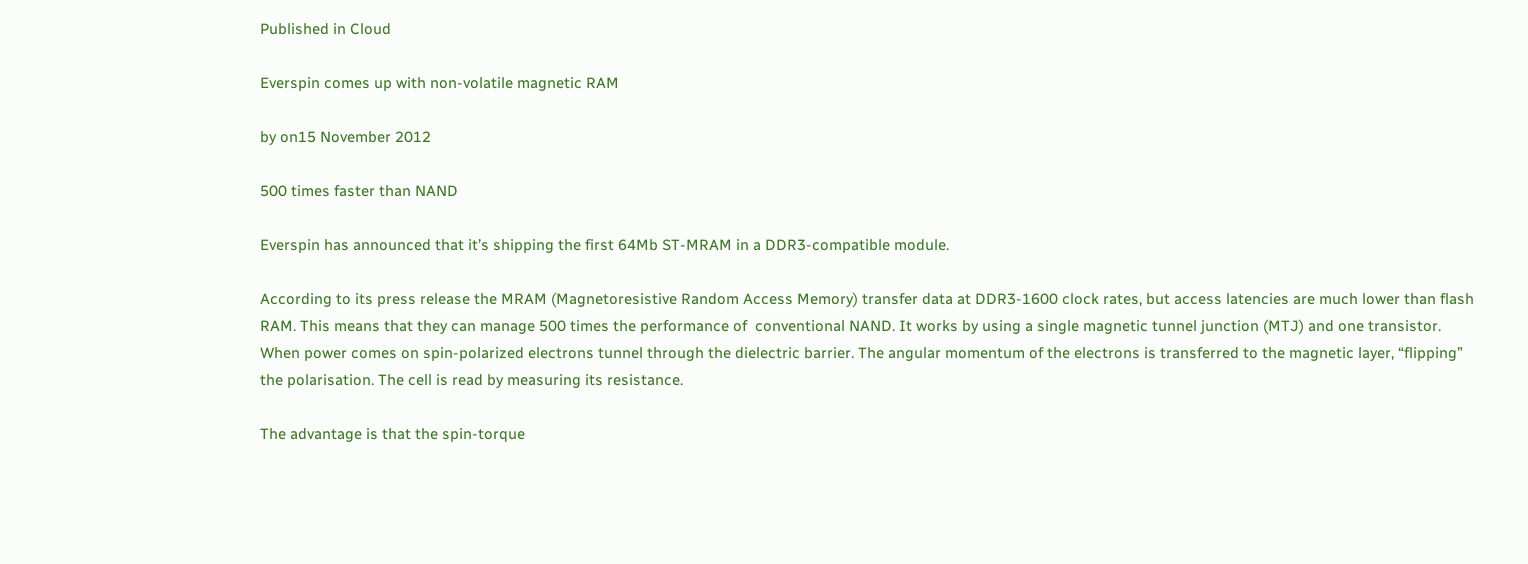Published in Cloud

Everspin comes up with non-volatile magnetic RAM

by on15 November 2012

500 times faster than NAND

Everspin has announced that it’s shipping the first 64Mb ST-MRAM in a DDR3-compatible module.

According to its press release the MRAM (Magnetoresistive Random Access Memory) transfer data at DDR3-1600 clock rates, but access latencies are much lower than flash RAM. This means that they can manage 500 times the performance of  conventional NAND. It works by using a single magnetic tunnel junction (MTJ) and one transistor. When power comes on spin-polarized electrons tunnel through the dielectric barrier. The angular momentum of the electrons is transferred to the magnetic layer, “flipping” the polarisation. The cell is read by measuring its resistance.

The advantage is that the spin-torque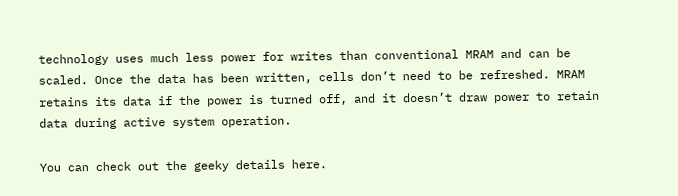technology uses much less power for writes than conventional MRAM and can be scaled. Once the data has been written, cells don’t need to be refreshed. MRAM retains its data if the power is turned off, and it doesn’t draw power to retain data during active system operation.

You can check out the geeky details here.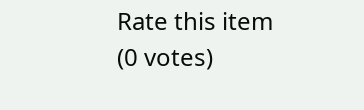Rate this item
(0 votes)